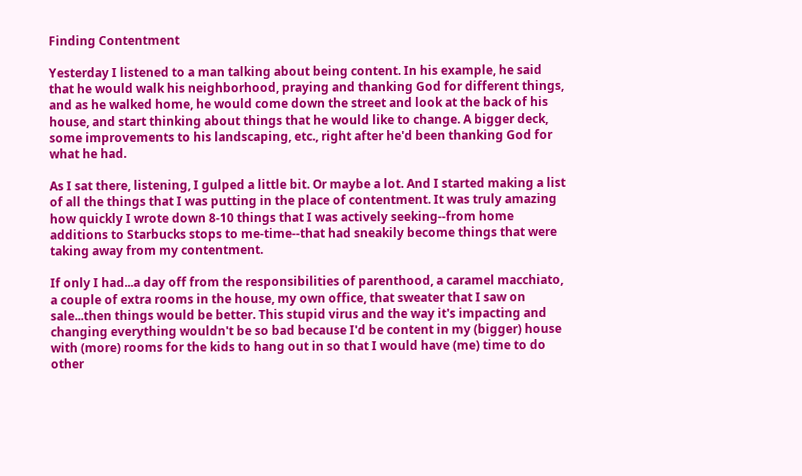Finding Contentment

Yesterday I listened to a man talking about being content. In his example, he said that he would walk his neighborhood, praying and thanking God for different things, and as he walked home, he would come down the street and look at the back of his house, and start thinking about things that he would like to change. A bigger deck, some improvements to his landscaping, etc., right after he'd been thanking God for what he had.

As I sat there, listening, I gulped a little bit. Or maybe a lot. And I started making a list of all the things that I was putting in the place of contentment. It was truly amazing how quickly I wrote down 8-10 things that I was actively seeking--from home additions to Starbucks stops to me-time--that had sneakily become things that were taking away from my contentment.

If only I had...a day off from the responsibilities of parenthood, a caramel macchiato, a couple of extra rooms in the house, my own office, that sweater that I saw on sale...then things would be better. This stupid virus and the way it's impacting and changing everything wouldn't be so bad because I'd be content in my (bigger) house with (more) rooms for the kids to hang out in so that I would have (me) time to do other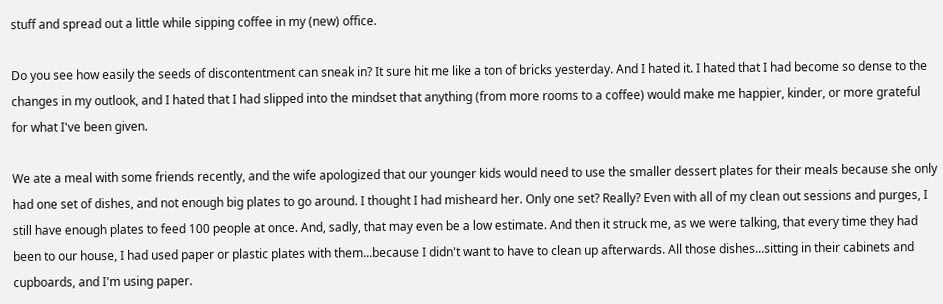stuff and spread out a little while sipping coffee in my (new) office.

Do you see how easily the seeds of discontentment can sneak in? It sure hit me like a ton of bricks yesterday. And I hated it. I hated that I had become so dense to the changes in my outlook, and I hated that I had slipped into the mindset that anything (from more rooms to a coffee) would make me happier, kinder, or more grateful for what I've been given.

We ate a meal with some friends recently, and the wife apologized that our younger kids would need to use the smaller dessert plates for their meals because she only had one set of dishes, and not enough big plates to go around. I thought I had misheard her. Only one set? Really? Even with all of my clean out sessions and purges, I still have enough plates to feed 100 people at once. And, sadly, that may even be a low estimate. And then it struck me, as we were talking, that every time they had been to our house, I had used paper or plastic plates with them...because I didn't want to have to clean up afterwards. All those dishes...sitting in their cabinets and cupboards, and I'm using paper.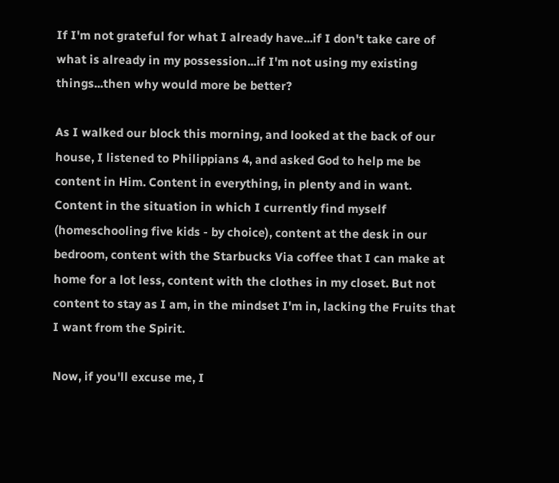If I'm not grateful for what I already have...if I don't take care of what is already in my possession...if I'm not using my existing things...then why would more be better?

As I walked our block this morning, and looked at the back of our house, I listened to Philippians 4, and asked God to help me be content in Him. Content in everything, in plenty and in want. Content in the situation in which I currently find myself (homeschooling five kids - by choice), content at the desk in our bedroom, content with the Starbucks Via coffee that I can make at home for a lot less, content with the clothes in my closet. But not content to stay as I am, in the mindset I'm in, lacking the Fruits that I want from the Spirit.

Now, if you'll excuse me, I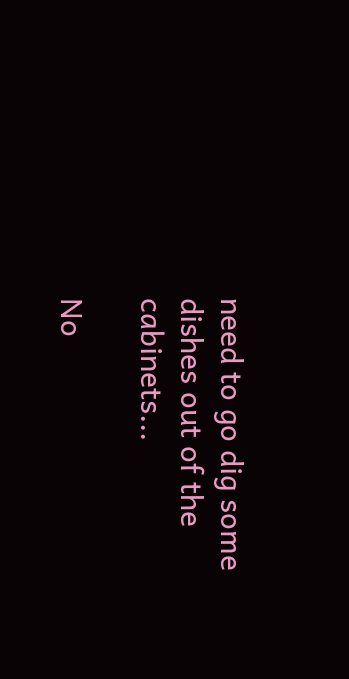need to go dig some dishes out of the cabinets...

No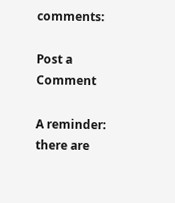comments:

Post a Comment

A reminder: there are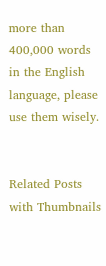more than 400,000 words in the English language, please use them wisely.


Related Posts with Thumbnails